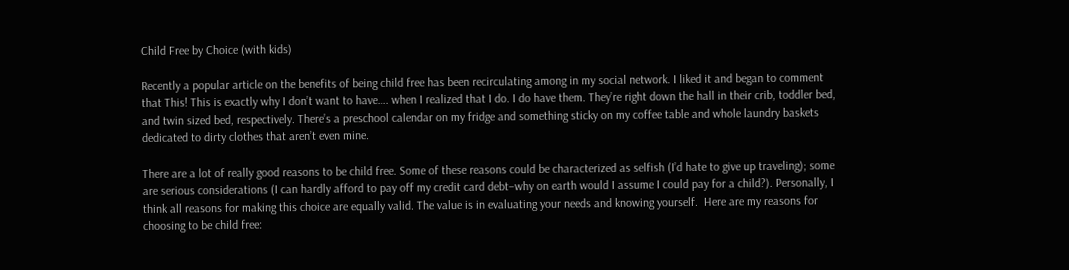Child Free by Choice (with kids)

Recently a popular article on the benefits of being child free has been recirculating among in my social network. I liked it and began to comment that This! This is exactly why I don’t want to have…. when I realized that I do. I do have them. They’re right down the hall in their crib, toddler bed, and twin sized bed, respectively. There’s a preschool calendar on my fridge and something sticky on my coffee table and whole laundry baskets dedicated to dirty clothes that aren’t even mine.

There are a lot of really good reasons to be child free. Some of these reasons could be characterized as selfish (I’d hate to give up traveling); some are serious considerations (I can hardly afford to pay off my credit card debt–why on earth would I assume I could pay for a child?). Personally, I think all reasons for making this choice are equally valid. The value is in evaluating your needs and knowing yourself.  Here are my reasons for choosing to be child free: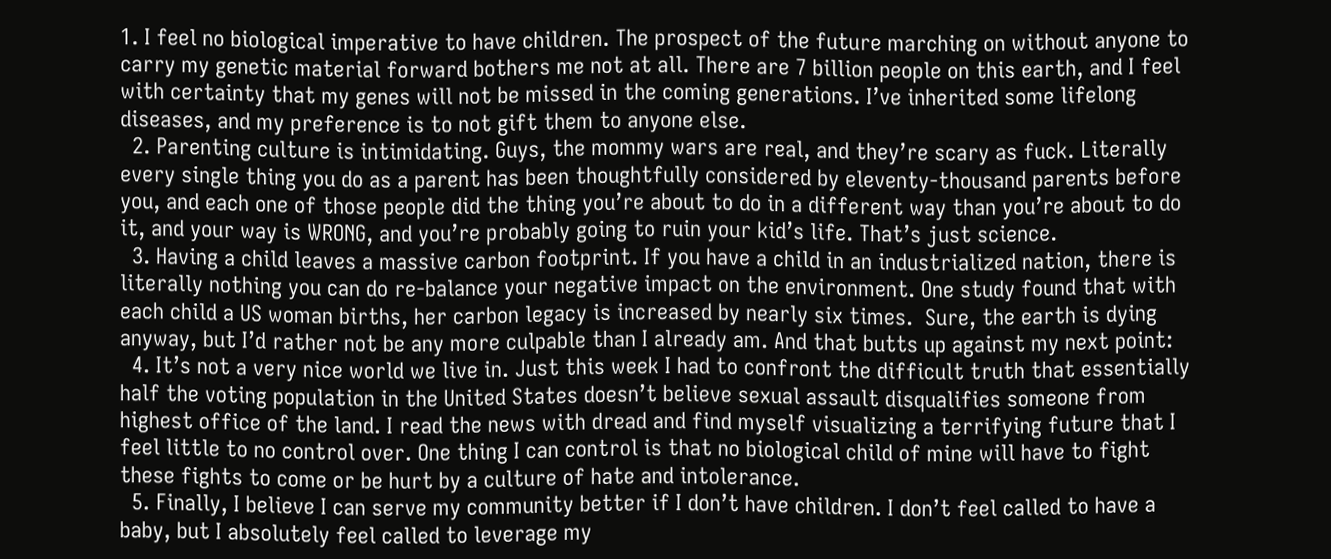1. I feel no biological imperative to have children. The prospect of the future marching on without anyone to carry my genetic material forward bothers me not at all. There are 7 billion people on this earth, and I feel with certainty that my genes will not be missed in the coming generations. I’ve inherited some lifelong diseases, and my preference is to not gift them to anyone else.
  2. Parenting culture is intimidating. Guys, the mommy wars are real, and they’re scary as fuck. Literally every single thing you do as a parent has been thoughtfully considered by eleventy-thousand parents before you, and each one of those people did the thing you’re about to do in a different way than you’re about to do it, and your way is WRONG, and you’re probably going to ruin your kid’s life. That’s just science.
  3. Having a child leaves a massive carbon footprint. If you have a child in an industrialized nation, there is literally nothing you can do re-balance your negative impact on the environment. One study found that with each child a US woman births, her carbon legacy is increased by nearly six times.  Sure, the earth is dying anyway, but I’d rather not be any more culpable than I already am. And that butts up against my next point:
  4. It’s not a very nice world we live in. Just this week I had to confront the difficult truth that essentially half the voting population in the United States doesn’t believe sexual assault disqualifies someone from highest office of the land. I read the news with dread and find myself visualizing a terrifying future that I feel little to no control over. One thing I can control is that no biological child of mine will have to fight these fights to come or be hurt by a culture of hate and intolerance.
  5. Finally, I believe I can serve my community better if I don’t have children. I don’t feel called to have a baby, but I absolutely feel called to leverage my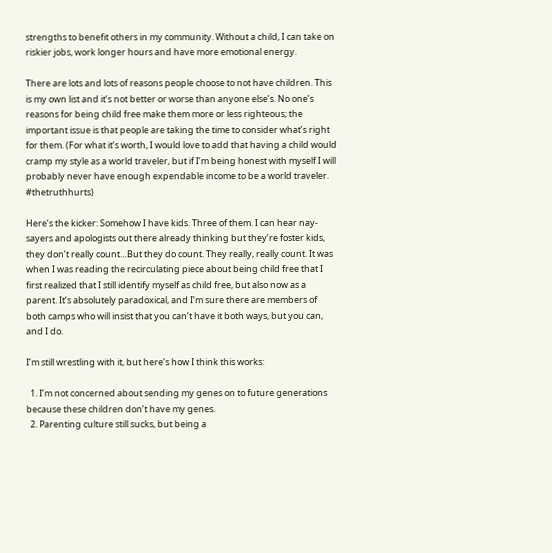strengths to benefit others in my community. Without a child, I can take on riskier jobs, work longer hours and have more emotional energy.

There are lots and lots of reasons people choose to not have children. This is my own list and it’s not better or worse than anyone else’s. No one’s reasons for being child free make them more or less righteous; the important issue is that people are taking the time to consider what’s right for them. (For what it’s worth, I would love to add that having a child would cramp my style as a world traveler, but if I’m being honest with myself I will probably never have enough expendable income to be a world traveler. #thetruthhurts)

Here’s the kicker: Somehow I have kids. Three of them. I can hear nay-sayers and apologists out there already thinking but they’re foster kids, they don’t really count…But they do count. They really, really count. It was when I was reading the recirculating piece about being child free that I first realized that I still identify myself as child free, but also now as a parent. It’s absolutely paradoxical, and I’m sure there are members of both camps who will insist that you can’t have it both ways, but you can, and I do.

I’m still wrestling with it, but here’s how I think this works:

  1. I’m not concerned about sending my genes on to future generations because these children don’t have my genes.
  2. Parenting culture still sucks, but being a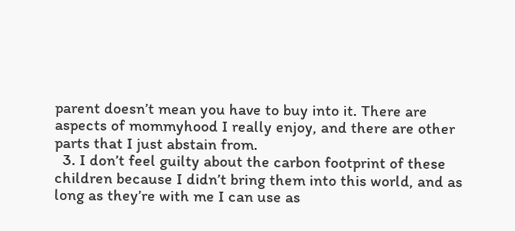parent doesn’t mean you have to buy into it. There are aspects of mommyhood I really enjoy, and there are other parts that I just abstain from.
  3. I don’t feel guilty about the carbon footprint of these children because I didn’t bring them into this world, and as long as they’re with me I can use as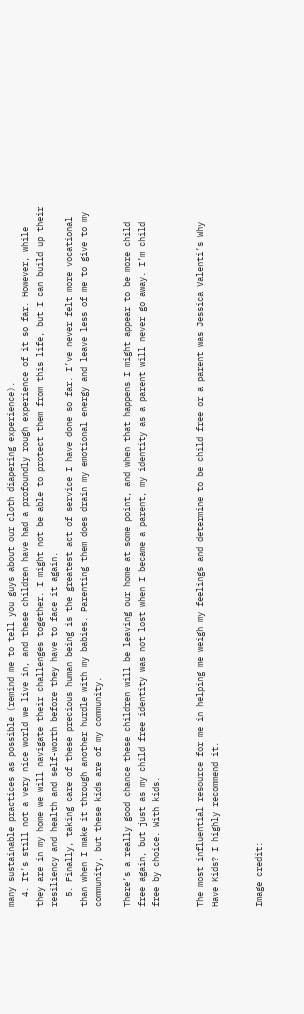many sustainable practices as possible (remind me to tell you guys about our cloth diapering experience).
  4. It’s still not a very nice world we live in, and these children have had a profoundly rough experience of it so far. However, while they are in my home we will navigate their challenges together. I might not be able to protect them from this life, but I can build up their resiliency and health and self-worth before they have to face it again.
  5. Finally, taking care of these precious human being is the greatest act of service I have done so far. I’ve never felt more vocational than when I make it through another hurdle with my babies. Parenting them does drain my emotional energy and leave less of me to give to my community, but these kids are of my community.

There’s a really good chance these children will be leaving our home at some point, and when that happens I might appear to be more child free again, but just as my child free identity was not lost when I became a parent, my identity as a parent will never go away. I’m child free by choice. With kids.


The most influential resource for me in helping me weigh my feelings and determine to be child free or a parent was Jessica Valenti’s Why Have Kids? I highly recommend it.


Image credit: